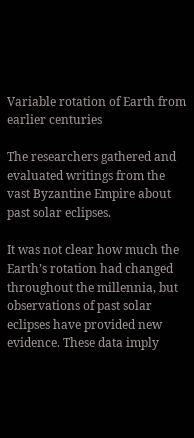Variable rotation of Earth from earlier centuries

The researchers gathered and evaluated writings from the vast Byzantine Empire about past solar eclipses.

It was not clear how much the Earth’s rotation had changed throughout the millennia, but observations of past solar eclipses have provided new evidence. These data imply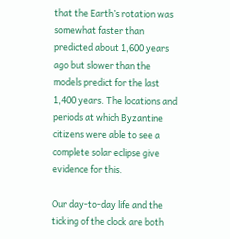that the Earth’s rotation was somewhat faster than predicted about 1,600 years ago but slower than the models predict for the last 1,400 years. The locations and periods at which Byzantine citizens were able to see a complete solar eclipse give evidence for this.

Our day-to-day life and the ticking of the clock are both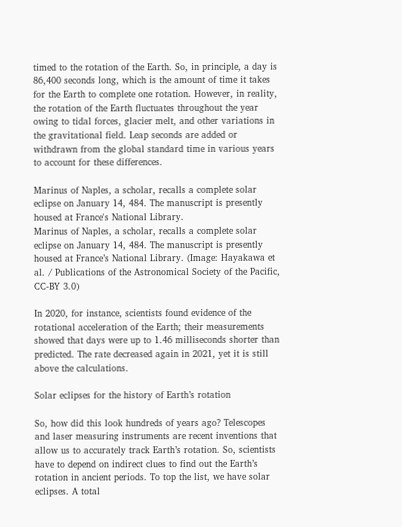timed to the rotation of the Earth. So, in principle, a day is 86,400 seconds long, which is the amount of time it takes for the Earth to complete one rotation. However, in reality, the rotation of the Earth fluctuates throughout the year owing to tidal forces, glacier melt, and other variations in the gravitational field. Leap seconds are added or withdrawn from the global standard time in various years to account for these differences.

Marinus of Naples, a scholar, recalls a complete solar eclipse on January 14, 484. The manuscript is presently housed at France's National Library.
Marinus of Naples, a scholar, recalls a complete solar eclipse on January 14, 484. The manuscript is presently housed at France’s National Library. (Image: Hayakawa et al. / Publications of the Astronomical Society of the Pacific, CC-BY 3.0)

In 2020, for instance, scientists found evidence of the rotational acceleration of the Earth; their measurements showed that days were up to 1.46 milliseconds shorter than predicted. The rate decreased again in 2021, yet it is still above the calculations.

Solar eclipses for the history of Earth’s rotation

So, how did this look hundreds of years ago? Telescopes and laser measuring instruments are recent inventions that allow us to accurately track Earth’s rotation. So, scientists have to depend on indirect clues to find out the Earth’s rotation in ancient periods. To top the list, we have solar eclipses. A total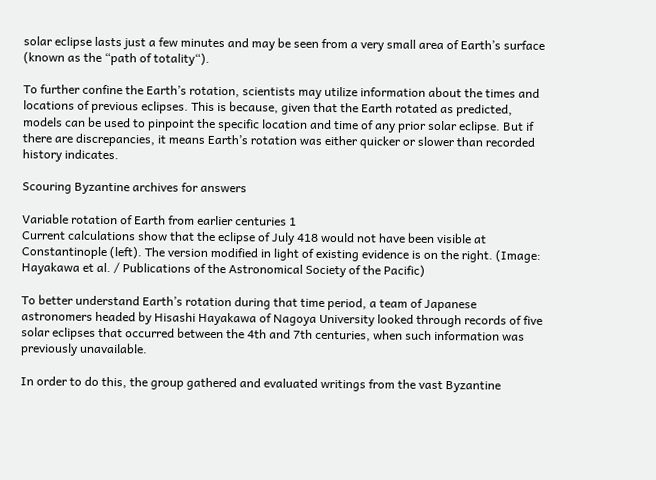solar eclipse lasts just a few minutes and may be seen from a very small area of Earth’s surface (known as the “path of totality“).

To further confine the Earth’s rotation, scientists may utilize information about the times and locations of previous eclipses. This is because, given that the Earth rotated as predicted, models can be used to pinpoint the specific location and time of any prior solar eclipse. But if there are discrepancies, it means Earth’s rotation was either quicker or slower than recorded history indicates.

Scouring Byzantine archives for answers

Variable rotation of Earth from earlier centuries 1
Current calculations show that the eclipse of July 418 would not have been visible at Constantinople (left). The version modified in light of existing evidence is on the right. (Image: Hayakawa et al. / Publications of the Astronomical Society of the Pacific)

To better understand Earth’s rotation during that time period, a team of Japanese astronomers headed by Hisashi Hayakawa of Nagoya University looked through records of five solar eclipses that occurred between the 4th and 7th centuries, when such information was previously unavailable.

In order to do this, the group gathered and evaluated writings from the vast Byzantine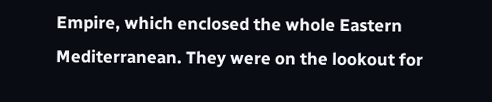Empire, which enclosed the whole Eastern Mediterranean. They were on the lookout for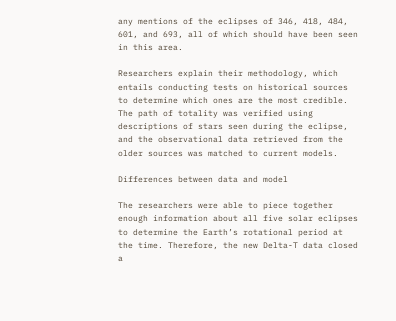any mentions of the eclipses of 346, 418, 484, 601, and 693, all of which should have been seen in this area.

Researchers explain their methodology, which entails conducting tests on historical sources to determine which ones are the most credible. The path of totality was verified using descriptions of stars seen during the eclipse, and the observational data retrieved from the older sources was matched to current models.

Differences between data and model

The researchers were able to piece together enough information about all five solar eclipses to determine the Earth’s rotational period at the time. Therefore, the new Delta-T data closed a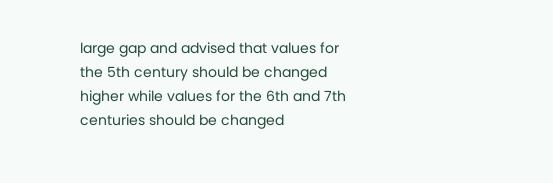large gap and advised that values for the 5th century should be changed higher while values for the 6th and 7th centuries should be changed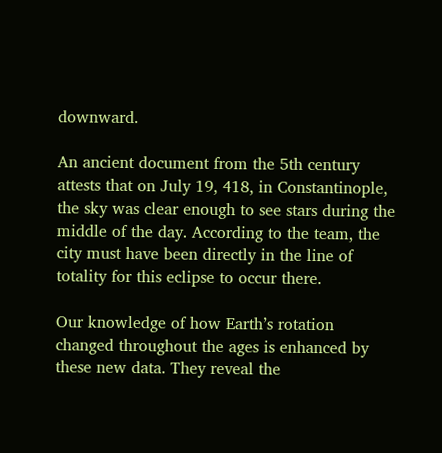downward.

An ancient document from the 5th century attests that on July 19, 418, in Constantinople, the sky was clear enough to see stars during the middle of the day. According to the team, the city must have been directly in the line of totality for this eclipse to occur there.

Our knowledge of how Earth’s rotation changed throughout the ages is enhanced by these new data. They reveal the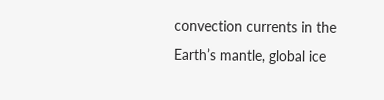convection currents in the Earth’s mantle, global ice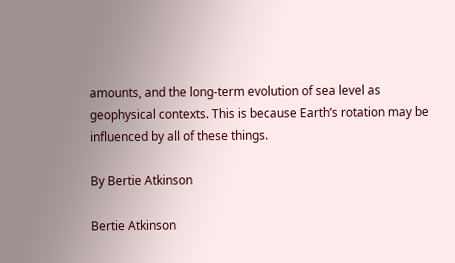amounts, and the long-term evolution of sea level as geophysical contexts. This is because Earth’s rotation may be influenced by all of these things.

By Bertie Atkinson

Bertie Atkinson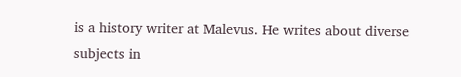is a history writer at Malevus. He writes about diverse subjects in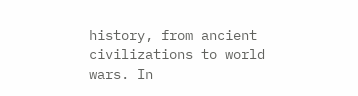history, from ancient civilizations to world wars. In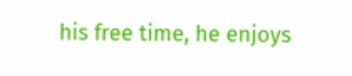his free time, he enjoys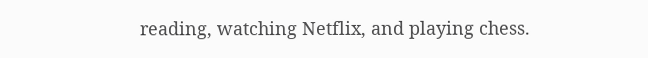reading, watching Netflix, and playing chess.